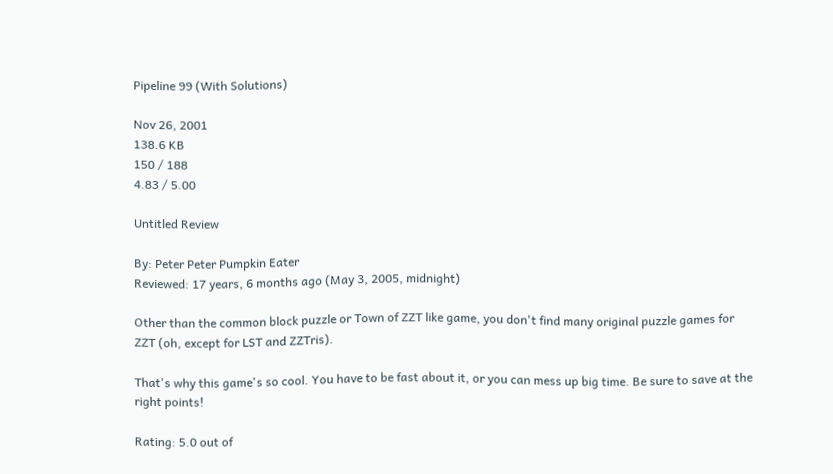Pipeline 99 (With Solutions)

Nov 26, 2001
138.6 KB
150 / 188
4.83 / 5.00

Untitled Review

By: Peter Peter Pumpkin Eater
Reviewed: 17 years, 6 months ago (May 3, 2005, midnight)

Other than the common block puzzle or Town of ZZT like game, you don't find many original puzzle games for ZZT (oh, except for LST and ZZTris).

That's why this game's so cool. You have to be fast about it, or you can mess up big time. Be sure to save at the right points!

Rating: 5.0 out of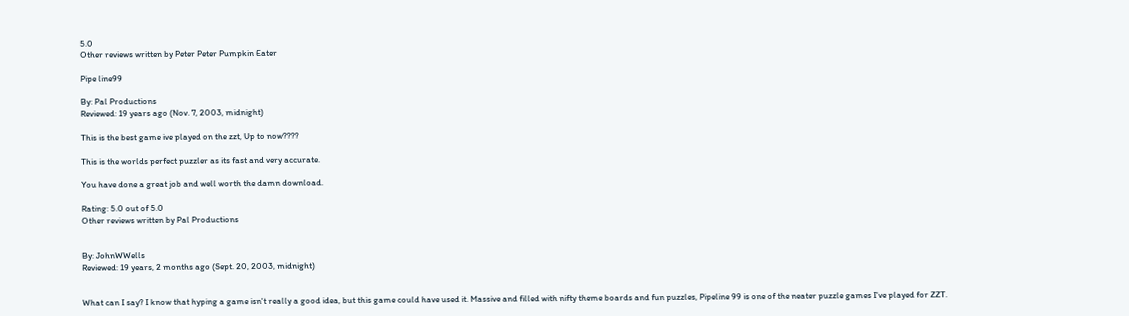5.0
Other reviews written by Peter Peter Pumpkin Eater

Pipe line99

By: Pal Productions
Reviewed: 19 years ago (Nov. 7, 2003, midnight)

This is the best game ive played on the zzt, Up to now????

This is the worlds perfect puzzler as its fast and very accurate.

You have done a great job and well worth the damn download.

Rating: 5.0 out of 5.0
Other reviews written by Pal Productions


By: JohnWWells
Reviewed: 19 years, 2 months ago (Sept. 20, 2003, midnight)


What can I say? I know that hyping a game isn't really a good idea, but this game could have used it. Massive and filled with nifty theme boards and fun puzzles, Pipeline 99 is one of the neater puzzle games I've played for ZZT.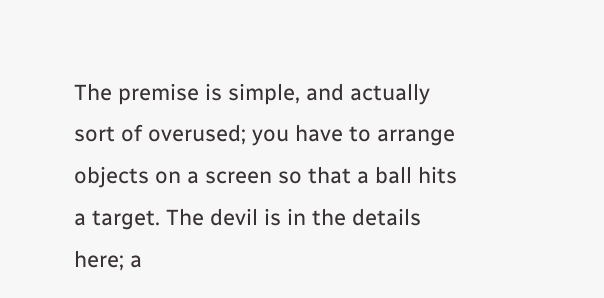The premise is simple, and actually sort of overused; you have to arrange objects on a screen so that a ball hits a target. The devil is in the details here; a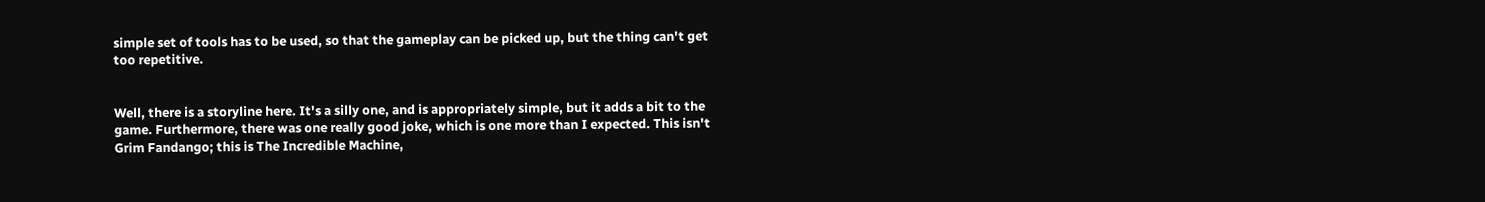simple set of tools has to be used, so that the gameplay can be picked up, but the thing can't get too repetitive.


Well, there is a storyline here. It's a silly one, and is appropriately simple, but it adds a bit to the game. Furthermore, there was one really good joke, which is one more than I expected. This isn't Grim Fandango; this is The Incredible Machine,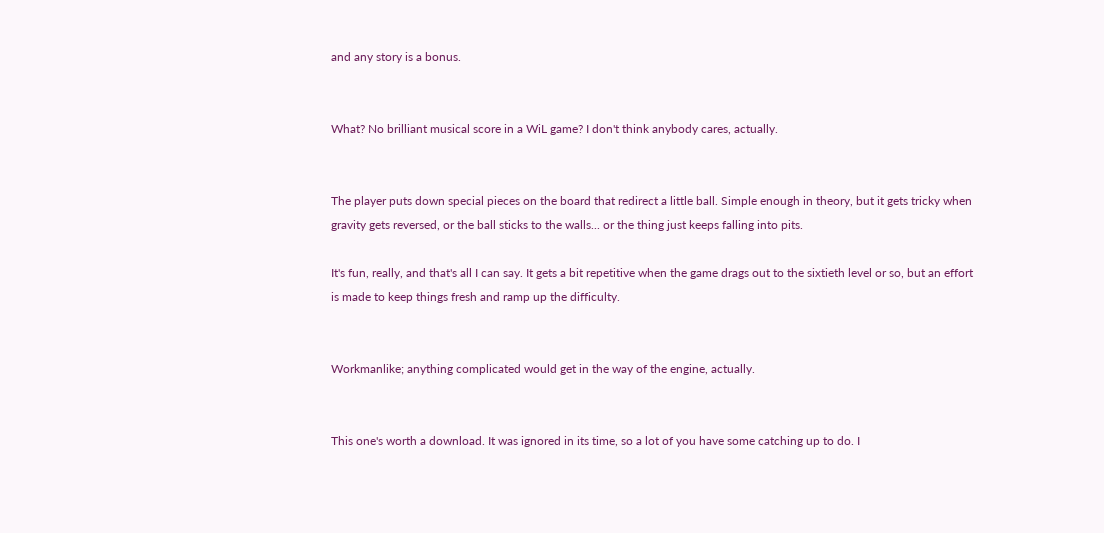and any story is a bonus.


What? No brilliant musical score in a WiL game? I don't think anybody cares, actually.


The player puts down special pieces on the board that redirect a little ball. Simple enough in theory, but it gets tricky when gravity gets reversed, or the ball sticks to the walls... or the thing just keeps falling into pits.

It's fun, really, and that's all I can say. It gets a bit repetitive when the game drags out to the sixtieth level or so, but an effort is made to keep things fresh and ramp up the difficulty.


Workmanlike; anything complicated would get in the way of the engine, actually.


This one's worth a download. It was ignored in its time, so a lot of you have some catching up to do. I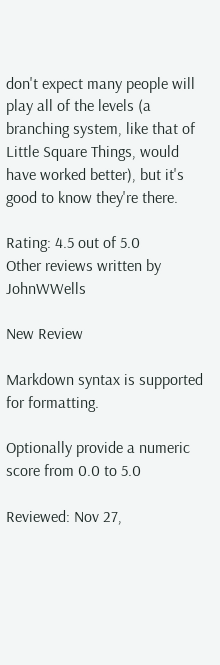don't expect many people will play all of the levels (a branching system, like that of Little Square Things, would have worked better), but it's good to know they're there.

Rating: 4.5 out of 5.0
Other reviews written by JohnWWells

New Review

Markdown syntax is supported for formatting.

Optionally provide a numeric score from 0.0 to 5.0

Reviewed: Nov 27,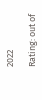2022

Rating: out of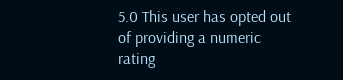5.0 This user has opted out of providing a numeric rating